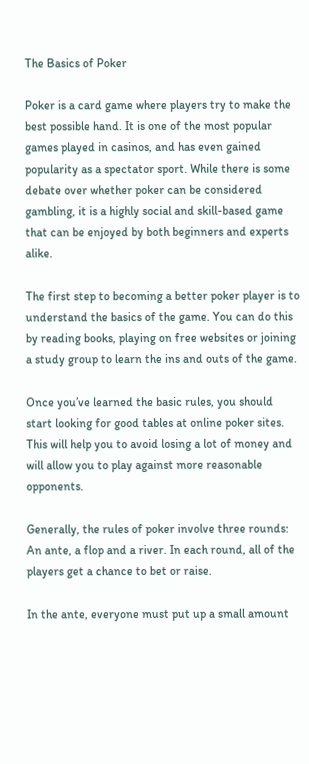The Basics of Poker

Poker is a card game where players try to make the best possible hand. It is one of the most popular games played in casinos, and has even gained popularity as a spectator sport. While there is some debate over whether poker can be considered gambling, it is a highly social and skill-based game that can be enjoyed by both beginners and experts alike.

The first step to becoming a better poker player is to understand the basics of the game. You can do this by reading books, playing on free websites or joining a study group to learn the ins and outs of the game.

Once you’ve learned the basic rules, you should start looking for good tables at online poker sites. This will help you to avoid losing a lot of money and will allow you to play against more reasonable opponents.

Generally, the rules of poker involve three rounds: An ante, a flop and a river. In each round, all of the players get a chance to bet or raise.

In the ante, everyone must put up a small amount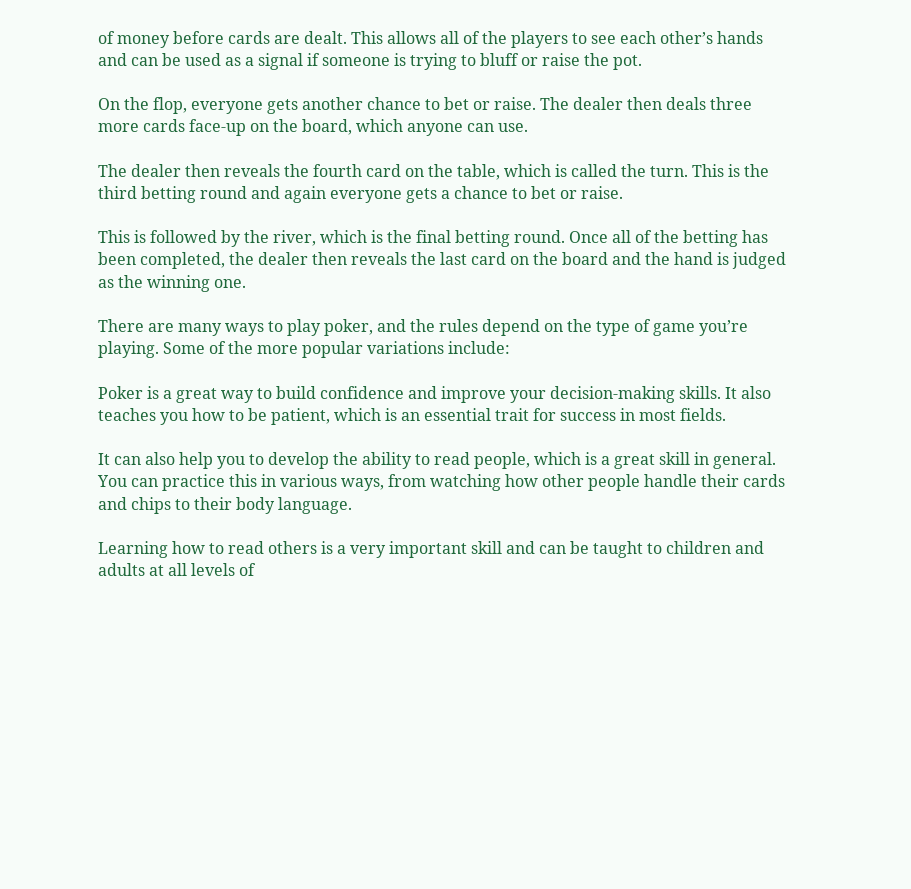of money before cards are dealt. This allows all of the players to see each other’s hands and can be used as a signal if someone is trying to bluff or raise the pot.

On the flop, everyone gets another chance to bet or raise. The dealer then deals three more cards face-up on the board, which anyone can use.

The dealer then reveals the fourth card on the table, which is called the turn. This is the third betting round and again everyone gets a chance to bet or raise.

This is followed by the river, which is the final betting round. Once all of the betting has been completed, the dealer then reveals the last card on the board and the hand is judged as the winning one.

There are many ways to play poker, and the rules depend on the type of game you’re playing. Some of the more popular variations include:

Poker is a great way to build confidence and improve your decision-making skills. It also teaches you how to be patient, which is an essential trait for success in most fields.

It can also help you to develop the ability to read people, which is a great skill in general. You can practice this in various ways, from watching how other people handle their cards and chips to their body language.

Learning how to read others is a very important skill and can be taught to children and adults at all levels of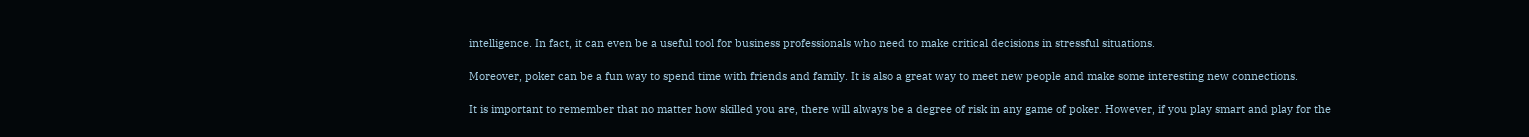intelligence. In fact, it can even be a useful tool for business professionals who need to make critical decisions in stressful situations.

Moreover, poker can be a fun way to spend time with friends and family. It is also a great way to meet new people and make some interesting new connections.

It is important to remember that no matter how skilled you are, there will always be a degree of risk in any game of poker. However, if you play smart and play for the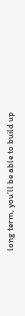long term, you’ll be able to build up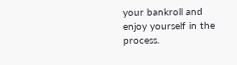your bankroll and enjoy yourself in the process.